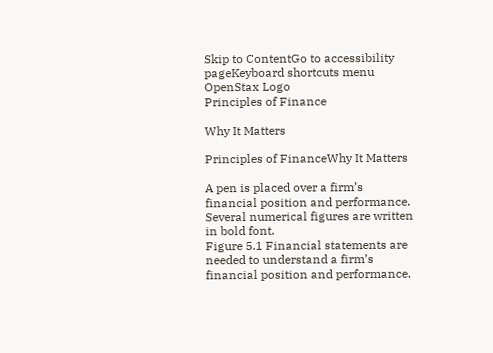Skip to ContentGo to accessibility pageKeyboard shortcuts menu
OpenStax Logo
Principles of Finance

Why It Matters

Principles of FinanceWhy It Matters

A pen is placed over a firm’s financial position and performance. Several numerical figures are written in bold font.
Figure 5.1 Financial statements are needed to understand a firm’s financial position and performance.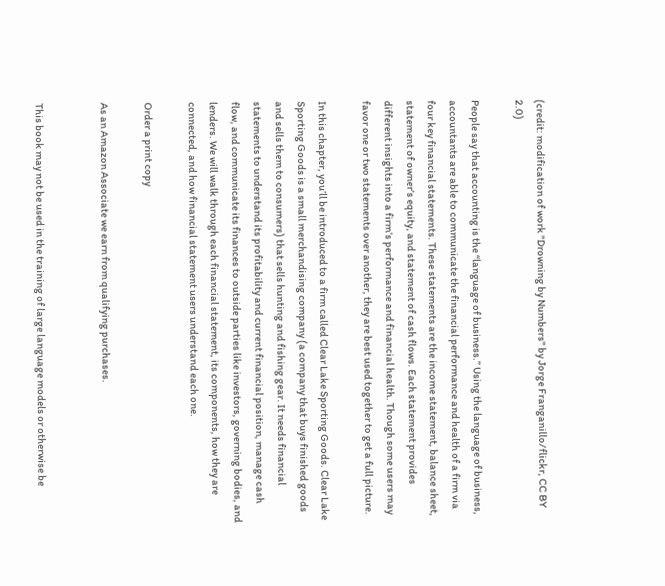(credit: modification of work "Drowning by Numbers" by Jorge Franganillo/flickr, CC BY 2.0)

People say that accounting is the “language of business.” Using the language of business, accountants are able to communicate the financial performance and health of a firm via four key financial statements. These statements are the income statement, balance sheet, statement of owner’s equity, and statement of cash flows. Each statement provides different insights into a firm’s performance and financial health. Though some users may favor one or two statements over another, they are best used together to get a full picture.

In this chapter, you’ll be introduced to a firm called Clear Lake Sporting Goods. Clear Lake Sporting Goods is a small merchandising company (a company that buys finished goods and sells them to consumers) that sells hunting and fishing gear. It needs financial statements to understand its profitability and current financial position, manage cash flow, and communicate its finances to outside parties like investors, governing bodies, and lenders. We will walk through each financial statement, its components, how they are connected, and how financial statement users understand each one.

Order a print copy

As an Amazon Associate we earn from qualifying purchases.


This book may not be used in the training of large language models or otherwise be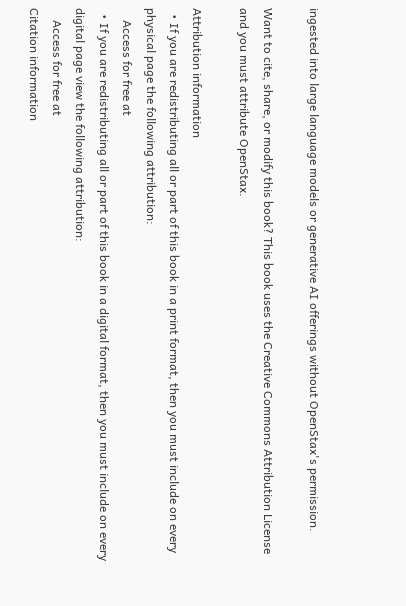ingested into large language models or generative AI offerings without OpenStax's permission.

Want to cite, share, or modify this book? This book uses the Creative Commons Attribution License and you must attribute OpenStax.

Attribution information
  • If you are redistributing all or part of this book in a print format, then you must include on every physical page the following attribution:
    Access for free at
  • If you are redistributing all or part of this book in a digital format, then you must include on every digital page view the following attribution:
    Access for free at
Citation information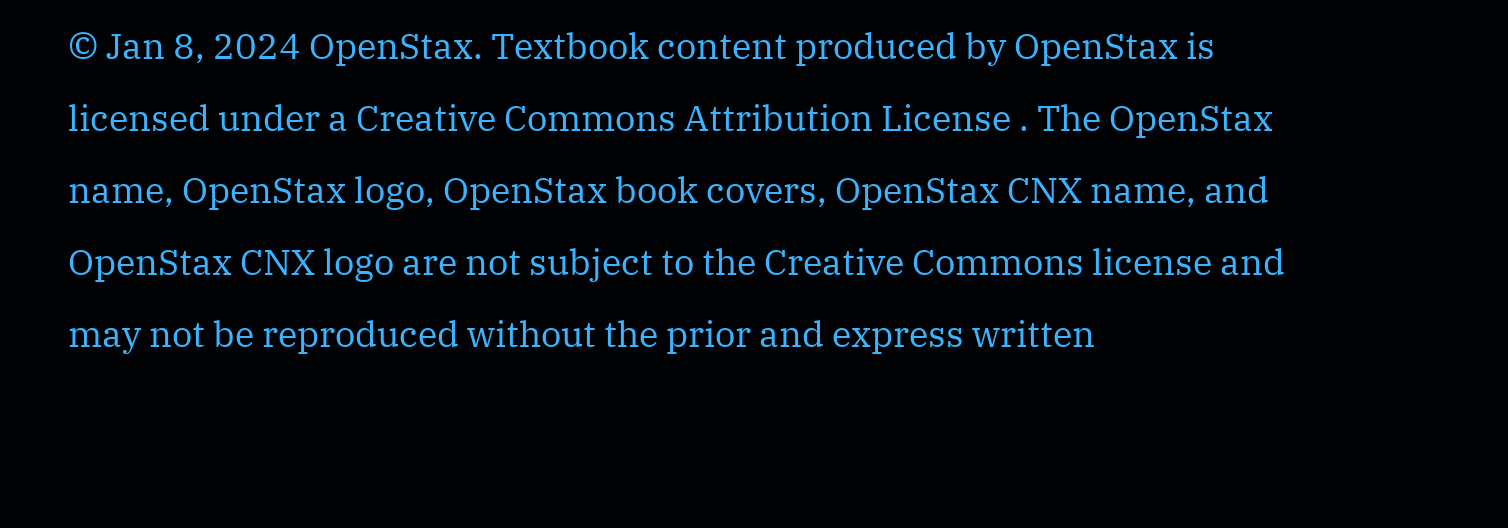© Jan 8, 2024 OpenStax. Textbook content produced by OpenStax is licensed under a Creative Commons Attribution License . The OpenStax name, OpenStax logo, OpenStax book covers, OpenStax CNX name, and OpenStax CNX logo are not subject to the Creative Commons license and may not be reproduced without the prior and express written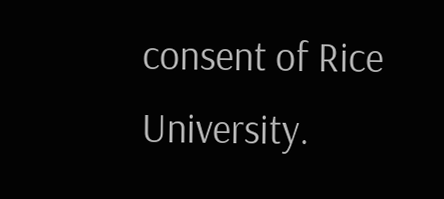consent of Rice University.